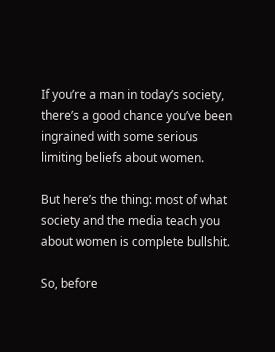If you’re a man in today’s society, there’s a good chance you’ve been ingrained with some serious limiting beliefs about women.

But here’s the thing: most of what society and the media teach you about women is complete bullshit.

So, before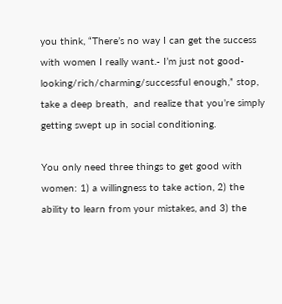you think, “There’s no way I can get the success with women I really want.- I’m just not good- looking/rich/charming/successful enough,” stop, take a deep breath,  and realize that you’re simply getting swept up in social conditioning.

You only need three things to get good with women: 1) a willingness to take action, 2) the ability to learn from your mistakes, and 3) the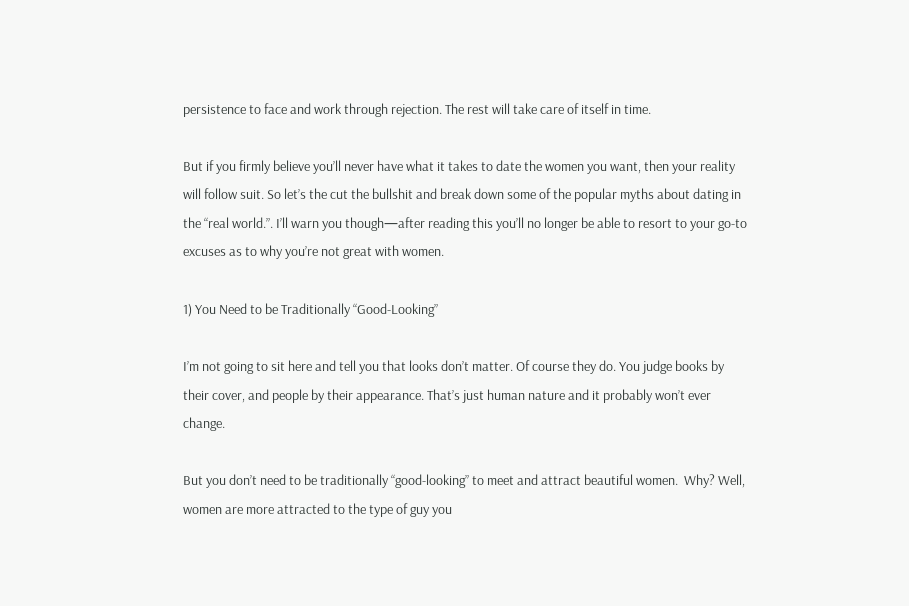persistence to face and work through rejection. The rest will take care of itself in time.

But if you firmly believe you’ll never have what it takes to date the women you want, then your reality will follow suit. So let’s the cut the bullshit and break down some of the popular myths about dating in the “real world.”. I’ll warn you though—after reading this you’ll no longer be able to resort to your go-to excuses as to why you’re not great with women.

1) You Need to be Traditionally “Good-Looking”

I’m not going to sit here and tell you that looks don’t matter. Of course they do. You judge books by their cover, and people by their appearance. That’s just human nature and it probably won’t ever change.

But you don’t need to be traditionally “good-looking” to meet and attract beautiful women.  Why? Well, women are more attracted to the type of guy you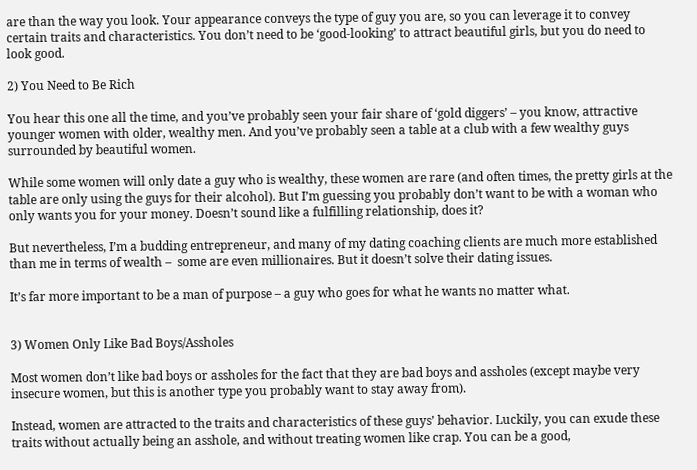are than the way you look. Your appearance conveys the type of guy you are, so you can leverage it to convey certain traits and characteristics. You don’t need to be ‘good-looking’ to attract beautiful girls, but you do need to look good.

2) You Need to Be Rich

You hear this one all the time, and you’ve probably seen your fair share of ‘gold diggers’ – you know, attractive younger women with older, wealthy men. And you’ve probably seen a table at a club with a few wealthy guys surrounded by beautiful women.

While some women will only date a guy who is wealthy, these women are rare (and often times, the pretty girls at the table are only using the guys for their alcohol). But I’m guessing you probably don’t want to be with a woman who only wants you for your money. Doesn’t sound like a fulfilling relationship, does it?

But nevertheless, I’m a budding entrepreneur, and many of my dating coaching clients are much more established than me in terms of wealth –  some are even millionaires. But it doesn’t solve their dating issues.

It’s far more important to be a man of purpose – a guy who goes for what he wants no matter what.


3) Women Only Like Bad Boys/Assholes

Most women don’t like bad boys or assholes for the fact that they are bad boys and assholes (except maybe very insecure women, but this is another type you probably want to stay away from).

Instead, women are attracted to the traits and characteristics of these guys’ behavior. Luckily, you can exude these traits without actually being an asshole, and without treating women like crap. You can be a good,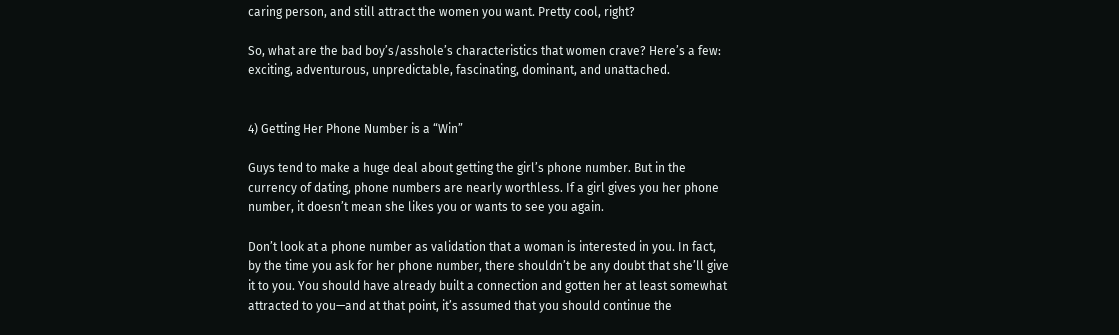caring person, and still attract the women you want. Pretty cool, right?

So, what are the bad boy’s/asshole’s characteristics that women crave? Here’s a few: exciting, adventurous, unpredictable, fascinating, dominant, and unattached.


4) Getting Her Phone Number is a “Win”

Guys tend to make a huge deal about getting the girl’s phone number. But in the currency of dating, phone numbers are nearly worthless. If a girl gives you her phone number, it doesn’t mean she likes you or wants to see you again.

Don’t look at a phone number as validation that a woman is interested in you. In fact, by the time you ask for her phone number, there shouldn’t be any doubt that she’ll give it to you. You should have already built a connection and gotten her at least somewhat attracted to you—and at that point, it’s assumed that you should continue the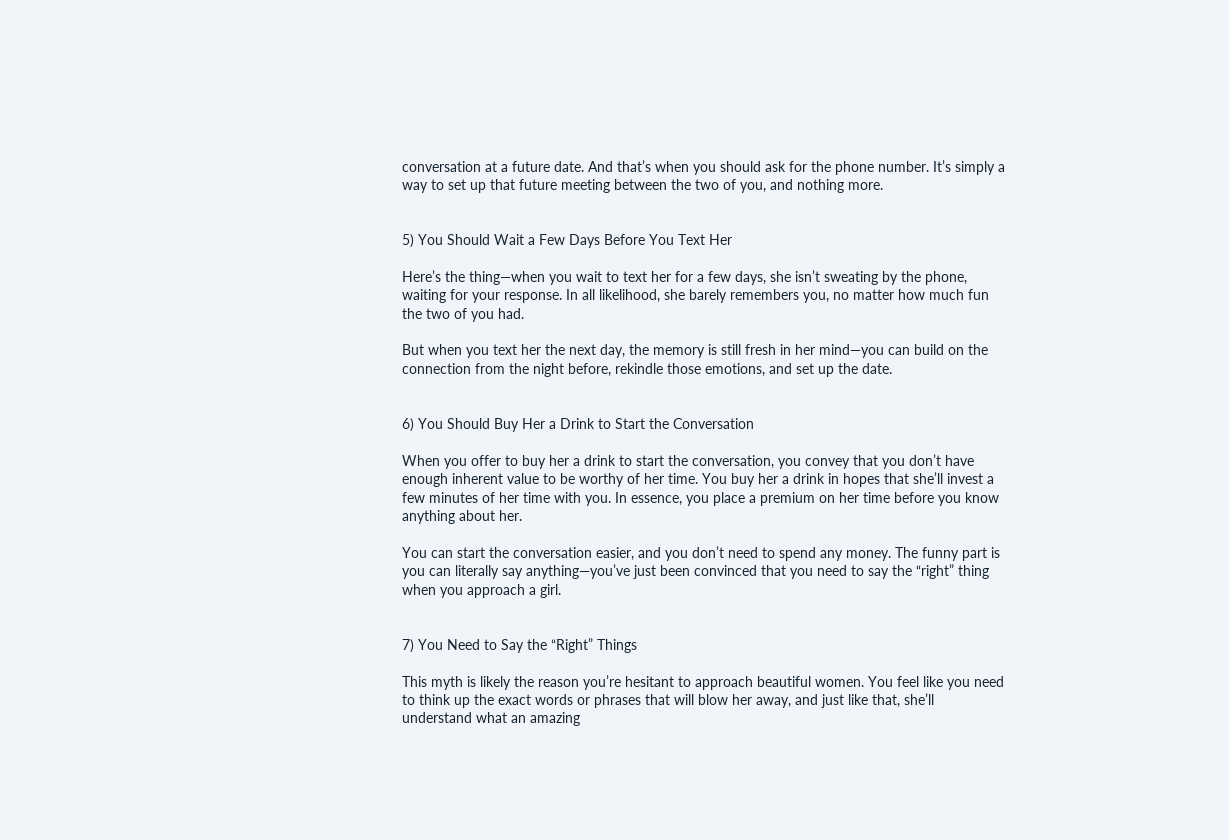conversation at a future date. And that’s when you should ask for the phone number. It’s simply a way to set up that future meeting between the two of you, and nothing more.


5) You Should Wait a Few Days Before You Text Her

Here’s the thing—when you wait to text her for a few days, she isn’t sweating by the phone, waiting for your response. In all likelihood, she barely remembers you, no matter how much fun the two of you had.

But when you text her the next day, the memory is still fresh in her mind—you can build on the connection from the night before, rekindle those emotions, and set up the date.


6) You Should Buy Her a Drink to Start the Conversation

When you offer to buy her a drink to start the conversation, you convey that you don’t have enough inherent value to be worthy of her time. You buy her a drink in hopes that she’ll invest a few minutes of her time with you. In essence, you place a premium on her time before you know anything about her.

You can start the conversation easier, and you don’t need to spend any money. The funny part is you can literally say anything—you’ve just been convinced that you need to say the “right” thing when you approach a girl.


7) You Need to Say the “Right” Things

This myth is likely the reason you’re hesitant to approach beautiful women. You feel like you need to think up the exact words or phrases that will blow her away, and just like that, she’ll understand what an amazing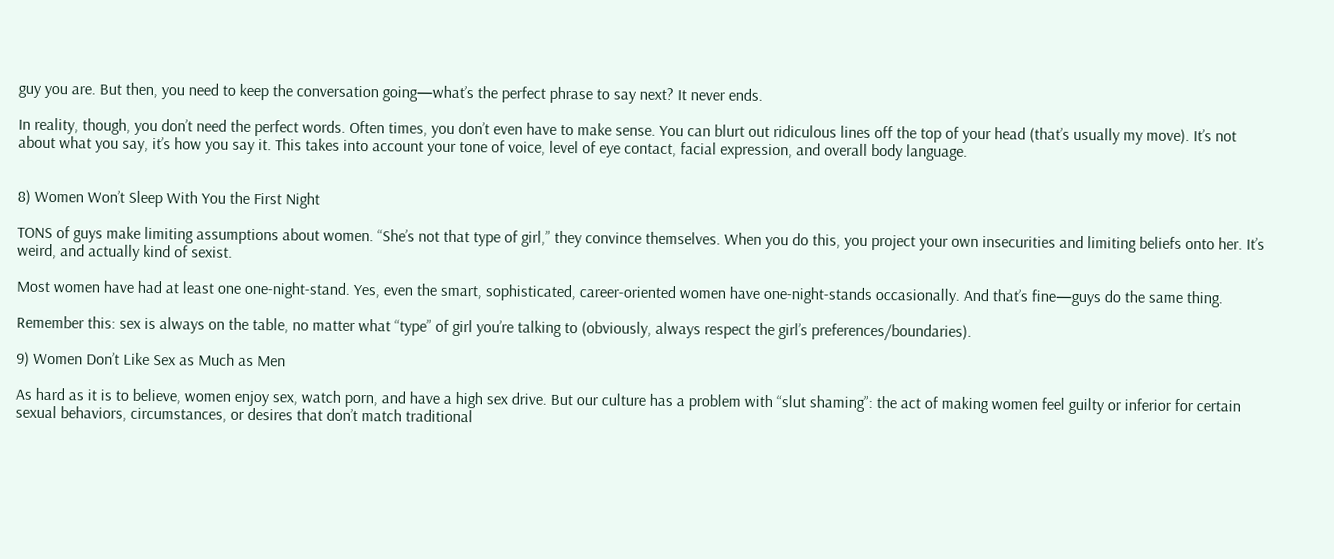guy you are. But then, you need to keep the conversation going—what’s the perfect phrase to say next? It never ends.

In reality, though, you don’t need the perfect words. Often times, you don’t even have to make sense. You can blurt out ridiculous lines off the top of your head (that’s usually my move). It’s not about what you say, it’s how you say it. This takes into account your tone of voice, level of eye contact, facial expression, and overall body language.


8) Women Won’t Sleep With You the First Night

TONS of guys make limiting assumptions about women. “She’s not that type of girl,” they convince themselves. When you do this, you project your own insecurities and limiting beliefs onto her. It’s weird, and actually kind of sexist.

Most women have had at least one one-night-stand. Yes, even the smart, sophisticated, career-oriented women have one-night-stands occasionally. And that’s fine—guys do the same thing.

Remember this: sex is always on the table, no matter what “type” of girl you’re talking to (obviously, always respect the girl’s preferences/boundaries).

9) Women Don’t Like Sex as Much as Men

As hard as it is to believe, women enjoy sex, watch porn, and have a high sex drive. But our culture has a problem with “slut shaming”: the act of making women feel guilty or inferior for certain sexual behaviors, circumstances, or desires that don’t match traditional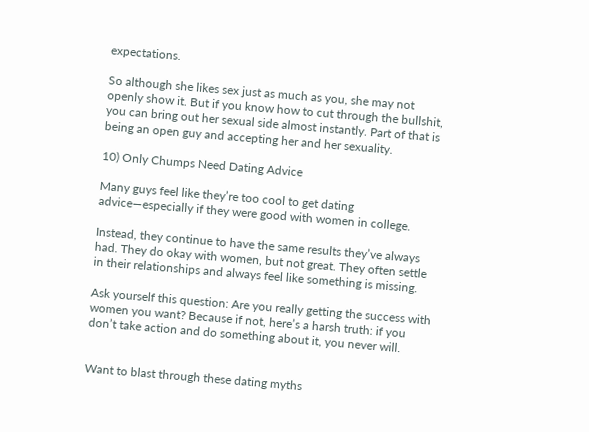expectations.

So although she likes sex just as much as you, she may not openly show it. But if you know how to cut through the bullshit, you can bring out her sexual side almost instantly. Part of that is being an open guy and accepting her and her sexuality.

10) Only Chumps Need Dating Advice

Many guys feel like they’re too cool to get dating advice—especially if they were good with women in college.

Instead, they continue to have the same results they’ve always had. They do okay with women, but not great. They often settle in their relationships and always feel like something is missing.

Ask yourself this question: Are you really getting the success with women you want? Because if not, here’s a harsh truth: if you don’t take action and do something about it, you never will.


Want to blast through these dating myths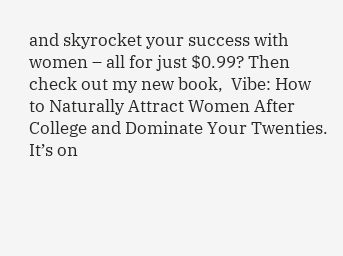and skyrocket your success with women – all for just $0.99? Then check out my new book,  Vibe: How to Naturally Attract Women After College and Dominate Your Twenties. It’s on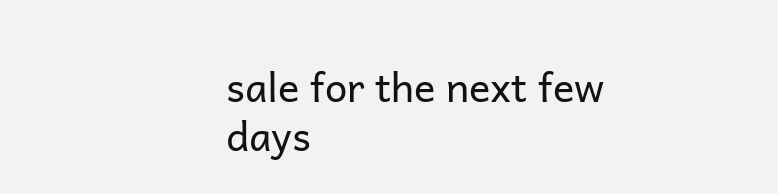sale for the next few days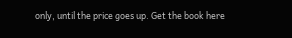only, until the price goes up. Get the book here